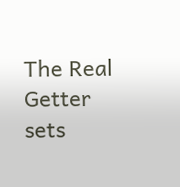The Real Getter sets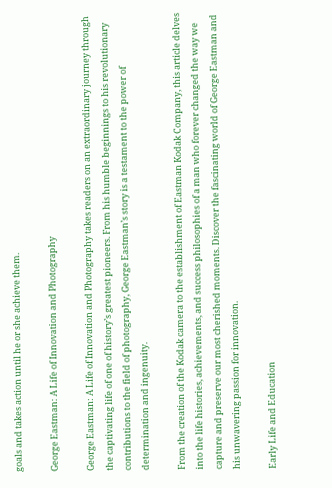goals and takes action until he or she achieve them.

George Eastman: A Life of Innovation and Photography

George Eastman: A Life of Innovation and Photography takes readers on an extraordinary journey through the captivating life of one of history’s greatest pioneers. From his humble beginnings to his revolutionary contributions to the field of photography, George Eastman’s story is a testament to the power of determination and ingenuity.

From the creation of the Kodak camera to the establishment of Eastman Kodak Company, this article delves into the life histories, achievements, and success philosophies of a man who forever changed the way we capture and preserve our most cherished moments. Discover the fascinating world of George Eastman and his unwavering passion for innovation.

Early Life and Education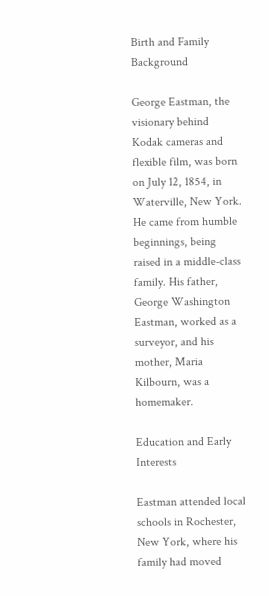Birth and Family Background

George Eastman, the visionary behind Kodak cameras and flexible film, was born on July 12, 1854, in Waterville, New York. He came from humble beginnings, being raised in a middle-class family. His father, George Washington Eastman, worked as a surveyor, and his mother, Maria Kilbourn, was a homemaker.

Education and Early Interests

Eastman attended local schools in Rochester, New York, where his family had moved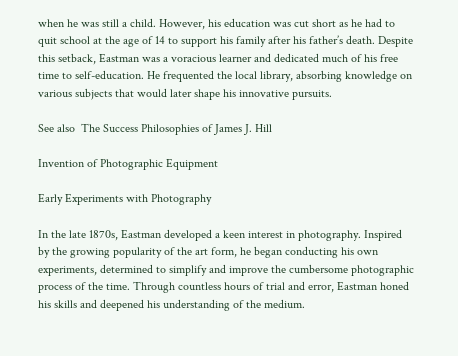when he was still a child. However, his education was cut short as he had to quit school at the age of 14 to support his family after his father’s death. Despite this setback, Eastman was a voracious learner and dedicated much of his free time to self-education. He frequented the local library, absorbing knowledge on various subjects that would later shape his innovative pursuits.

See also  The Success Philosophies of James J. Hill

Invention of Photographic Equipment

Early Experiments with Photography

In the late 1870s, Eastman developed a keen interest in photography. Inspired by the growing popularity of the art form, he began conducting his own experiments, determined to simplify and improve the cumbersome photographic process of the time. Through countless hours of trial and error, Eastman honed his skills and deepened his understanding of the medium.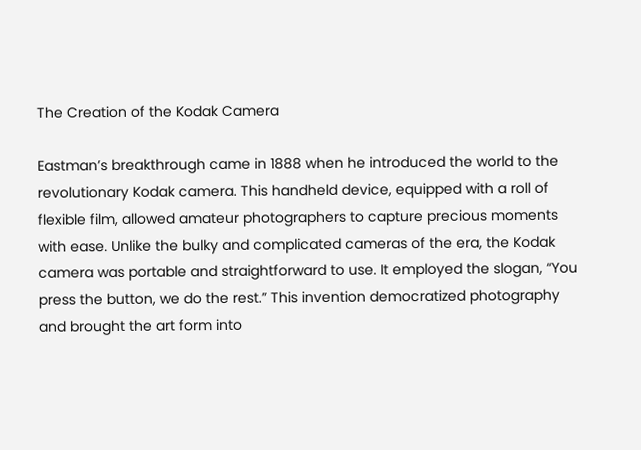The Creation of the Kodak Camera

Eastman’s breakthrough came in 1888 when he introduced the world to the revolutionary Kodak camera. This handheld device, equipped with a roll of flexible film, allowed amateur photographers to capture precious moments with ease. Unlike the bulky and complicated cameras of the era, the Kodak camera was portable and straightforward to use. It employed the slogan, “You press the button, we do the rest.” This invention democratized photography and brought the art form into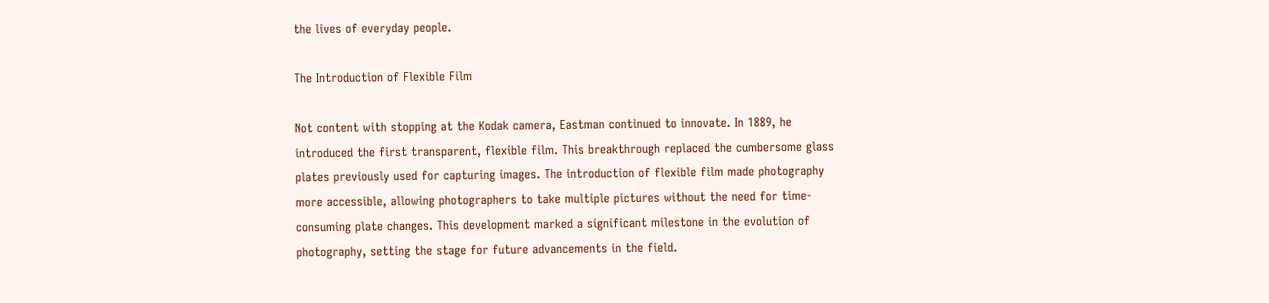the lives of everyday people.

The Introduction of Flexible Film

Not content with stopping at the Kodak camera, Eastman continued to innovate. In 1889, he introduced the first transparent, flexible film. This breakthrough replaced the cumbersome glass plates previously used for capturing images. The introduction of flexible film made photography more accessible, allowing photographers to take multiple pictures without the need for time-consuming plate changes. This development marked a significant milestone in the evolution of photography, setting the stage for future advancements in the field.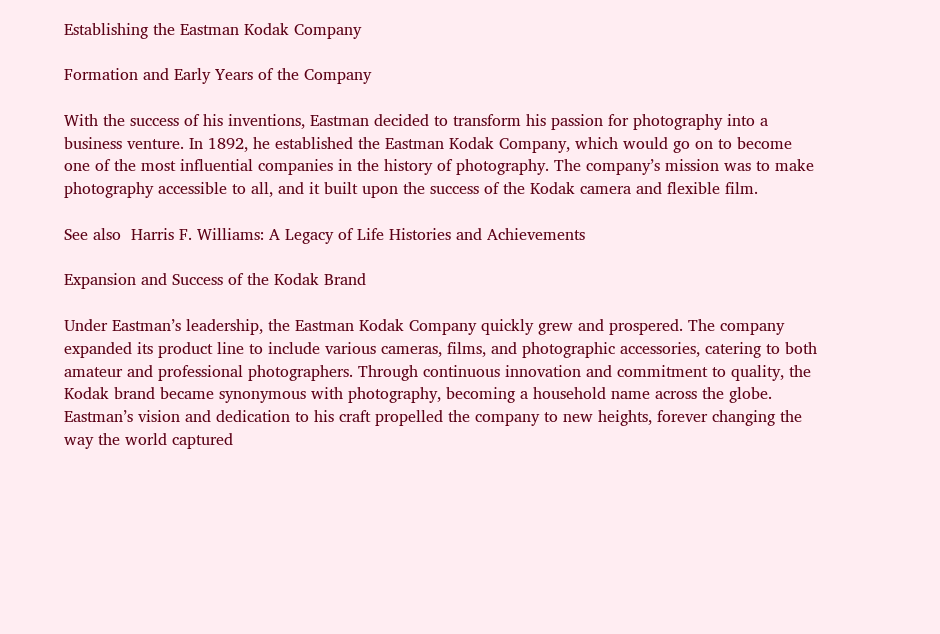Establishing the Eastman Kodak Company

Formation and Early Years of the Company

With the success of his inventions, Eastman decided to transform his passion for photography into a business venture. In 1892, he established the Eastman Kodak Company, which would go on to become one of the most influential companies in the history of photography. The company’s mission was to make photography accessible to all, and it built upon the success of the Kodak camera and flexible film.

See also  Harris F. Williams: A Legacy of Life Histories and Achievements

Expansion and Success of the Kodak Brand

Under Eastman’s leadership, the Eastman Kodak Company quickly grew and prospered. The company expanded its product line to include various cameras, films, and photographic accessories, catering to both amateur and professional photographers. Through continuous innovation and commitment to quality, the Kodak brand became synonymous with photography, becoming a household name across the globe. Eastman’s vision and dedication to his craft propelled the company to new heights, forever changing the way the world captured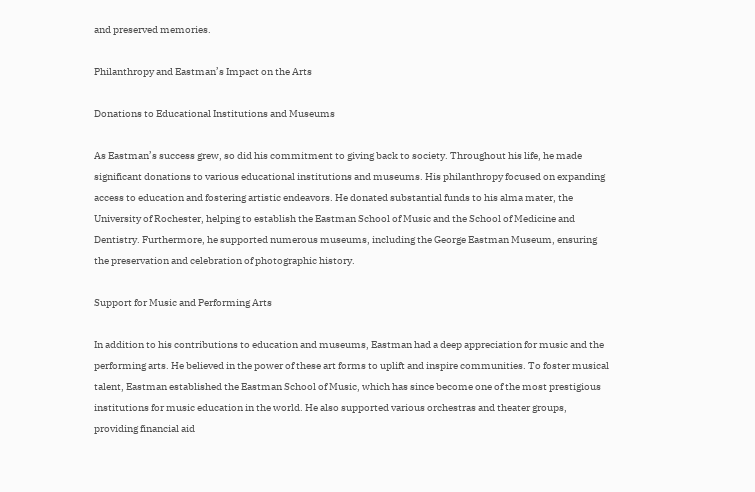and preserved memories.

Philanthropy and Eastman’s Impact on the Arts

Donations to Educational Institutions and Museums

As Eastman’s success grew, so did his commitment to giving back to society. Throughout his life, he made significant donations to various educational institutions and museums. His philanthropy focused on expanding access to education and fostering artistic endeavors. He donated substantial funds to his alma mater, the University of Rochester, helping to establish the Eastman School of Music and the School of Medicine and Dentistry. Furthermore, he supported numerous museums, including the George Eastman Museum, ensuring the preservation and celebration of photographic history.

Support for Music and Performing Arts

In addition to his contributions to education and museums, Eastman had a deep appreciation for music and the performing arts. He believed in the power of these art forms to uplift and inspire communities. To foster musical talent, Eastman established the Eastman School of Music, which has since become one of the most prestigious institutions for music education in the world. He also supported various orchestras and theater groups, providing financial aid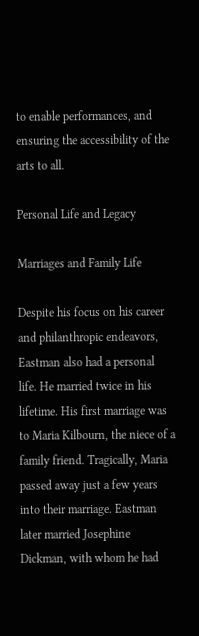to enable performances, and ensuring the accessibility of the arts to all.

Personal Life and Legacy

Marriages and Family Life

Despite his focus on his career and philanthropic endeavors, Eastman also had a personal life. He married twice in his lifetime. His first marriage was to Maria Kilbourn, the niece of a family friend. Tragically, Maria passed away just a few years into their marriage. Eastman later married Josephine Dickman, with whom he had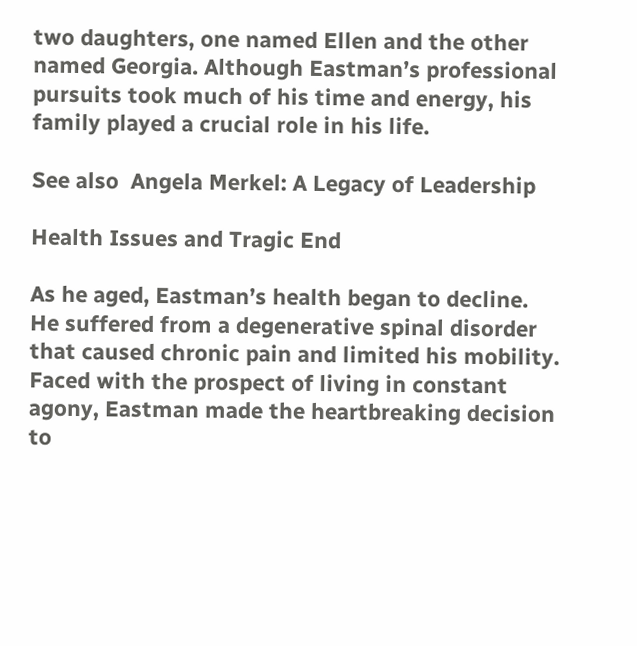two daughters, one named Ellen and the other named Georgia. Although Eastman’s professional pursuits took much of his time and energy, his family played a crucial role in his life.

See also  Angela Merkel: A Legacy of Leadership

Health Issues and Tragic End

As he aged, Eastman’s health began to decline. He suffered from a degenerative spinal disorder that caused chronic pain and limited his mobility. Faced with the prospect of living in constant agony, Eastman made the heartbreaking decision to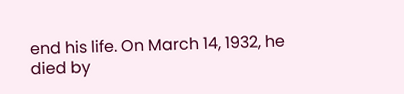end his life. On March 14, 1932, he died by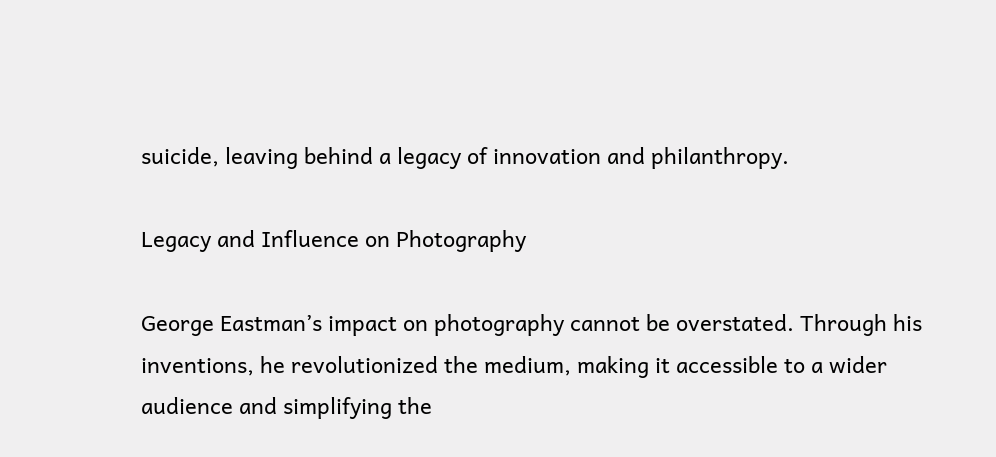suicide, leaving behind a legacy of innovation and philanthropy.

Legacy and Influence on Photography

George Eastman’s impact on photography cannot be overstated. Through his inventions, he revolutionized the medium, making it accessible to a wider audience and simplifying the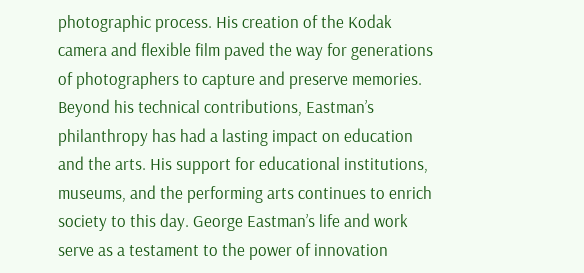photographic process. His creation of the Kodak camera and flexible film paved the way for generations of photographers to capture and preserve memories. Beyond his technical contributions, Eastman’s philanthropy has had a lasting impact on education and the arts. His support for educational institutions, museums, and the performing arts continues to enrich society to this day. George Eastman’s life and work serve as a testament to the power of innovation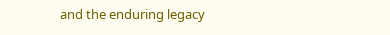and the enduring legacy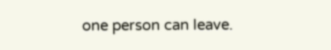one person can leave.